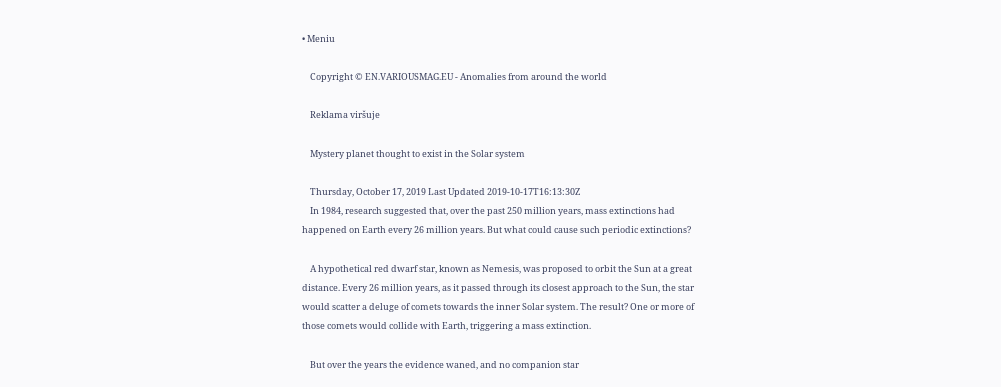• Meniu

    Copyright © EN.VARIOUSMAG.EU - Anomalies from around the world

    Reklama viršuje

    Mystery planet thought to exist in the Solar system

    Thursday, October 17, 2019 Last Updated 2019-10-17T16:13:30Z
    In 1984, research suggested that, over the past 250 million years, mass extinctions had happened on Earth every 26 million years. But what could cause such periodic extinctions?

    A hypothetical red dwarf star, known as Nemesis, was proposed to orbit the Sun at a great distance. Every 26 million years, as it passed through its closest approach to the Sun, the star would scatter a deluge of comets towards the inner Solar system. The result? One or more of those comets would collide with Earth, triggering a mass extinction.

    But over the years the evidence waned, and no companion star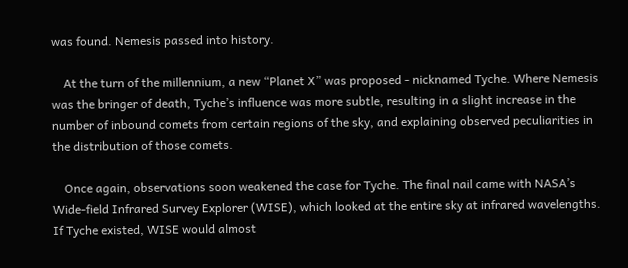was found. Nemesis passed into history.

    At the turn of the millennium, a new “Planet X” was proposed - nicknamed Tyche. Where Nemesis was the bringer of death, Tyche’s influence was more subtle, resulting in a slight increase in the number of inbound comets from certain regions of the sky, and explaining observed peculiarities in the distribution of those comets.

    Once again, observations soon weakened the case for Tyche. The final nail came with NASA’s Wide-field Infrared Survey Explorer (WISE), which looked at the entire sky at infrared wavelengths. If Tyche existed, WISE would almost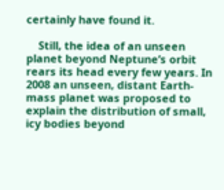certainly have found it.

    Still, the idea of an unseen planet beyond Neptune’s orbit rears its head every few years. In 2008 an unseen, distant Earth-mass planet was proposed to explain the distribution of small, icy bodies beyond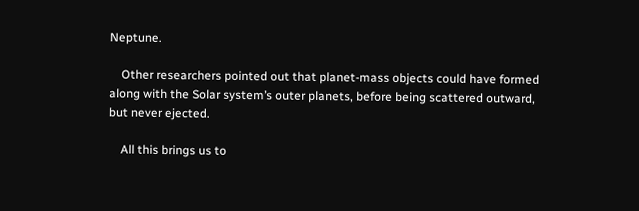Neptune.

    Other researchers pointed out that planet-mass objects could have formed along with the Solar system’s outer planets, before being scattered outward, but never ejected.

    All this brings us to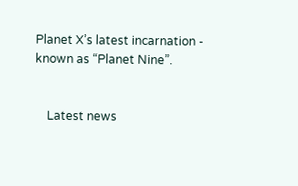Planet X’s latest incarnation - known as “Planet Nine”.


    Latest news